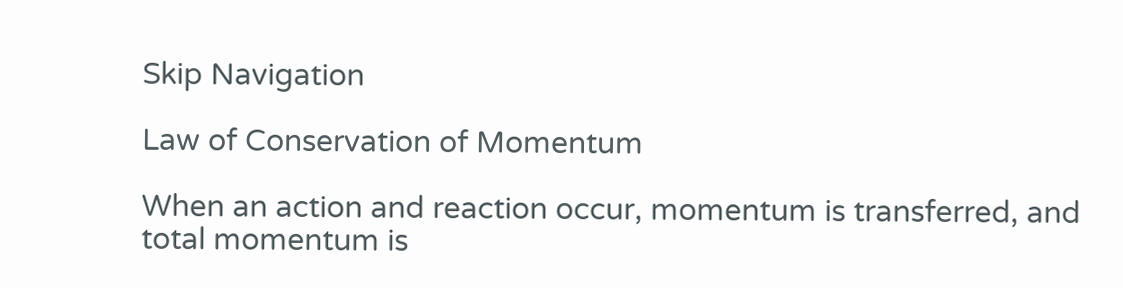Skip Navigation

Law of Conservation of Momentum

When an action and reaction occur, momentum is transferred, and total momentum is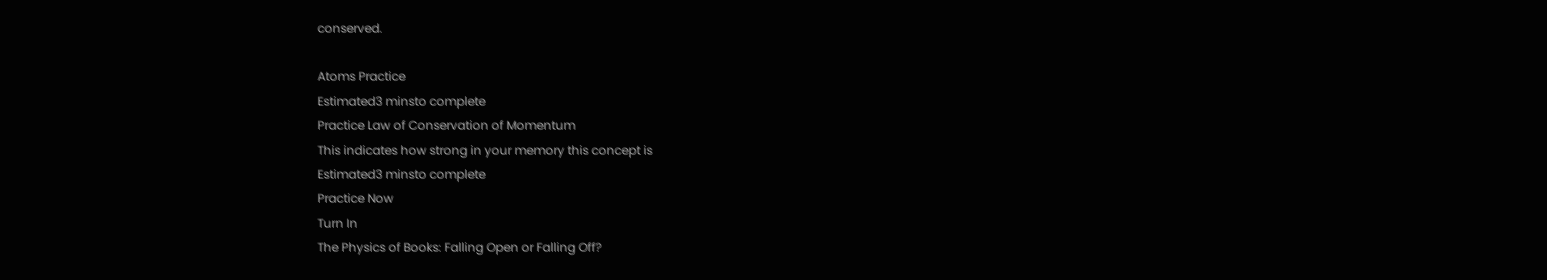conserved.

Atoms Practice
Estimated3 minsto complete
Practice Law of Conservation of Momentum
This indicates how strong in your memory this concept is
Estimated3 minsto complete
Practice Now
Turn In
The Physics of Books: Falling Open or Falling Off?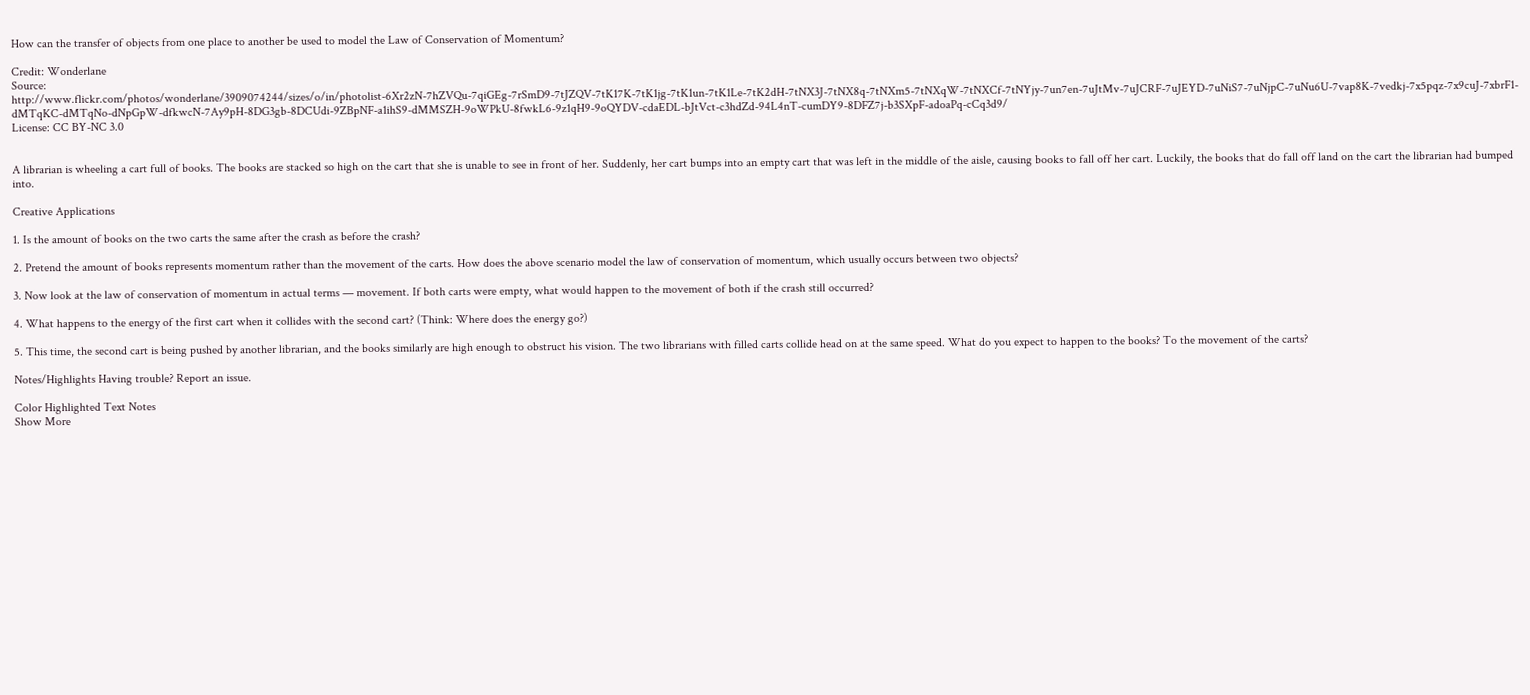How can the transfer of objects from one place to another be used to model the Law of Conservation of Momentum?

Credit: Wonderlane
Source: http://www.flickr.com/photos/wonderlane/3909074244/sizes/o/in/photolist-6Xr2zN-7hZVQu-7qiGEg-7rSmD9-7tJZQV-7tK17K-7tK1jg-7tK1un-7tK1Le-7tK2dH-7tNX3J-7tNX8q-7tNXm5-7tNXqW-7tNXCf-7tNYjy-7un7en-7uJtMv-7uJCRF-7uJEYD-7uNiS7-7uNjpC-7uNu6U-7vap8K-7vedkj-7x5pqz-7x9cuJ-7xbrF1-dMTqKC-dMTqNo-dNpGpW-dfkwcN-7Ay9pH-8DG3gb-8DCUdi-9ZBpNF-a1ihS9-dMMSZH-9oWPkU-8fwkL6-9z1qH9-9oQYDV-cdaEDL-bJtVct-c3hdZd-94L4nT-cumDY9-8DFZ7j-b3SXpF-adoaPq-cCq3d9/
License: CC BY-NC 3.0


A librarian is wheeling a cart full of books. The books are stacked so high on the cart that she is unable to see in front of her. Suddenly, her cart bumps into an empty cart that was left in the middle of the aisle, causing books to fall off her cart. Luckily, the books that do fall off land on the cart the librarian had bumped into.

Creative Applications

1. Is the amount of books on the two carts the same after the crash as before the crash?

2. Pretend the amount of books represents momentum rather than the movement of the carts. How does the above scenario model the law of conservation of momentum, which usually occurs between two objects?

3. Now look at the law of conservation of momentum in actual terms — movement. If both carts were empty, what would happen to the movement of both if the crash still occurred?

4. What happens to the energy of the first cart when it collides with the second cart? (Think: Where does the energy go?)

5. This time, the second cart is being pushed by another librarian, and the books similarly are high enough to obstruct his vision. The two librarians with filled carts collide head on at the same speed. What do you expect to happen to the books? To the movement of the carts?

Notes/Highlights Having trouble? Report an issue.

Color Highlighted Text Notes
Show More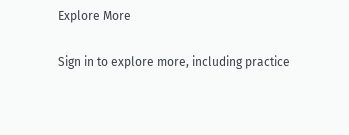Explore More

Sign in to explore more, including practice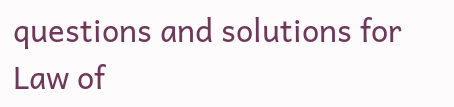questions and solutions for Law of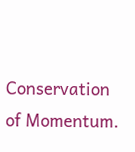Conservation of Momentum.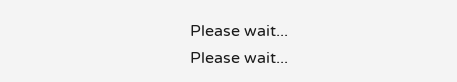Please wait...
Please wait...